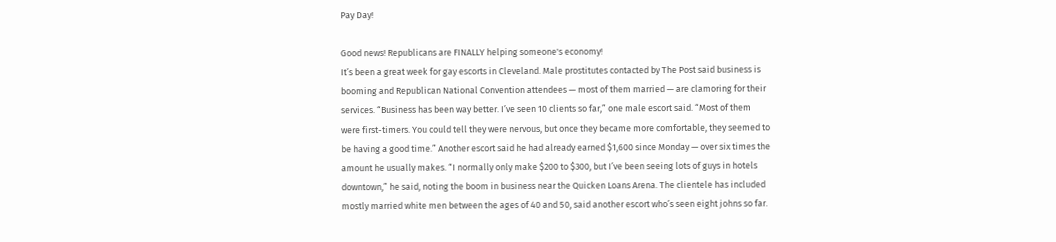Pay Day!

Good news! Republicans are FINALLY helping someone's economy!
It’s been a great week for gay escorts in Cleveland. Male prostitutes contacted by The Post said business is booming and Republican National Convention attendees — most of them married — are clamoring for their services. “Business has been way better. I’ve seen 10 clients so far,” one male escort said. “Most of them were first-timers. You could tell they were nervous, but once they became more comfortable, they seemed to be having a good time.” Another escort said he had already earned $1,600 since Monday — over six times the amount he usually makes. “I normally only make $200 to $300, but I’ve been seeing lots of guys in hotels downtown,” he said, noting the boom in business near the Quicken Loans Arena. The clientele has included mostly married white men between the ages of 40 and 50, said another escort who’s seen eight johns so far.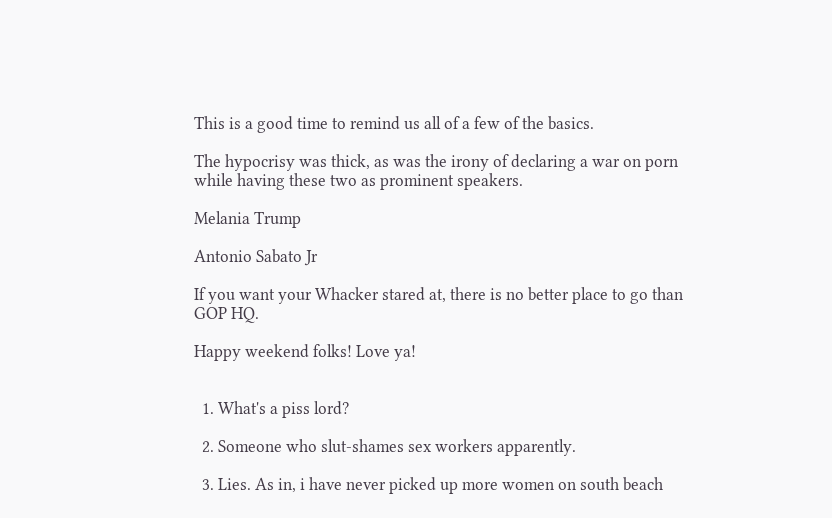This is a good time to remind us all of a few of the basics.

The hypocrisy was thick, as was the irony of declaring a war on porn while having these two as prominent speakers.

Melania Trump

Antonio Sabato Jr

If you want your Whacker stared at, there is no better place to go than GOP HQ.

Happy weekend folks! Love ya!


  1. What's a piss lord?

  2. Someone who slut-shames sex workers apparently.

  3. Lies. As in, i have never picked up more women on south beach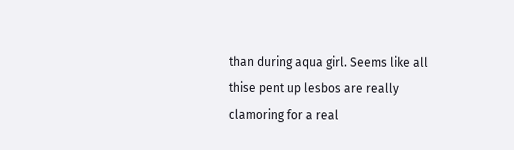than during aqua girl. Seems like all thise pent up lesbos are really clamoring for a real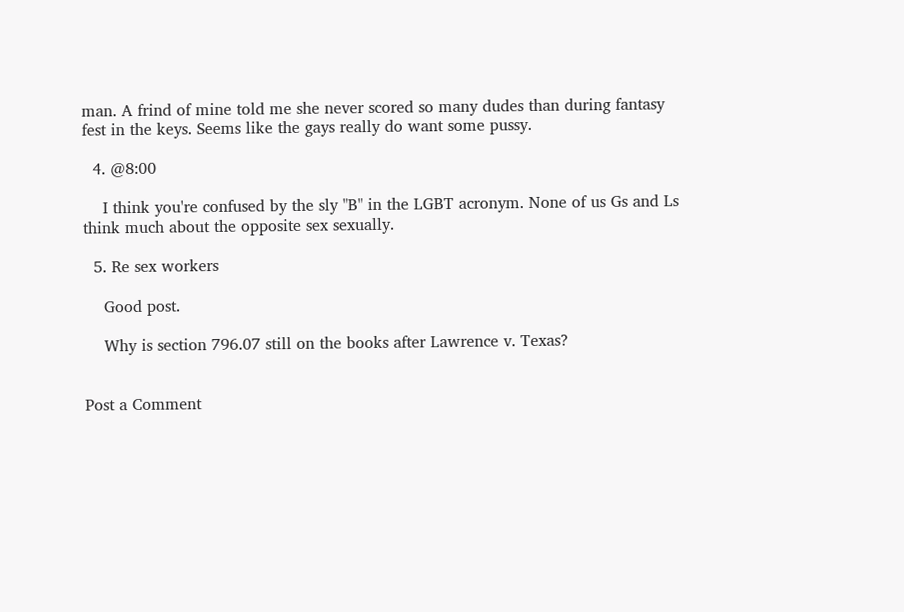man. A frind of mine told me she never scored so many dudes than during fantasy fest in the keys. Seems like the gays really do want some pussy.

  4. @8:00

    I think you're confused by the sly "B" in the LGBT acronym. None of us Gs and Ls think much about the opposite sex sexually.

  5. Re sex workers

    Good post.

    Why is section 796.07 still on the books after Lawrence v. Texas?


Post a Comment